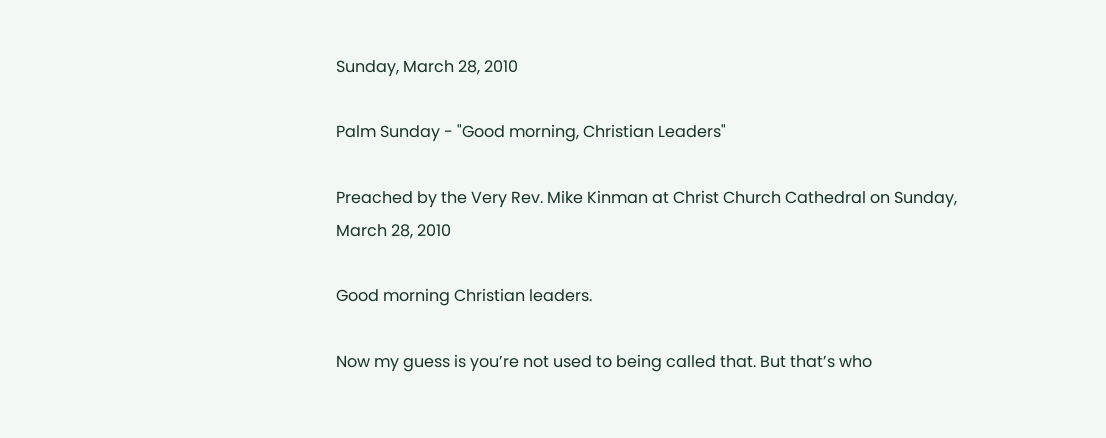Sunday, March 28, 2010

Palm Sunday - "Good morning, Christian Leaders"

Preached by the Very Rev. Mike Kinman at Christ Church Cathedral on Sunday, March 28, 2010

Good morning Christian leaders.

Now my guess is you’re not used to being called that. But that’s who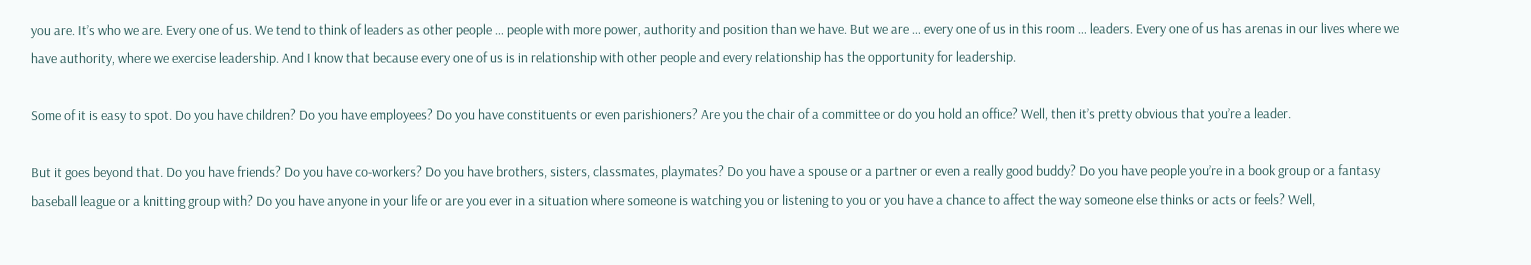you are. It’s who we are. Every one of us. We tend to think of leaders as other people … people with more power, authority and position than we have. But we are … every one of us in this room … leaders. Every one of us has arenas in our lives where we have authority, where we exercise leadership. And I know that because every one of us is in relationship with other people and every relationship has the opportunity for leadership.

Some of it is easy to spot. Do you have children? Do you have employees? Do you have constituents or even parishioners? Are you the chair of a committee or do you hold an office? Well, then it’s pretty obvious that you’re a leader.

But it goes beyond that. Do you have friends? Do you have co-workers? Do you have brothers, sisters, classmates, playmates? Do you have a spouse or a partner or even a really good buddy? Do you have people you’re in a book group or a fantasy baseball league or a knitting group with? Do you have anyone in your life or are you ever in a situation where someone is watching you or listening to you or you have a chance to affect the way someone else thinks or acts or feels? Well,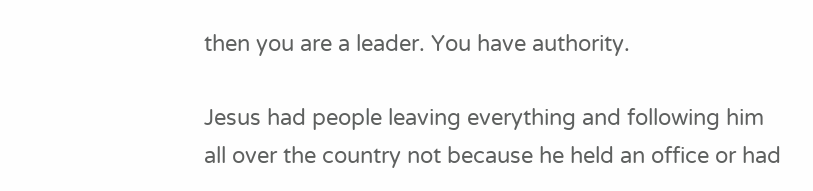then you are a leader. You have authority.

Jesus had people leaving everything and following him all over the country not because he held an office or had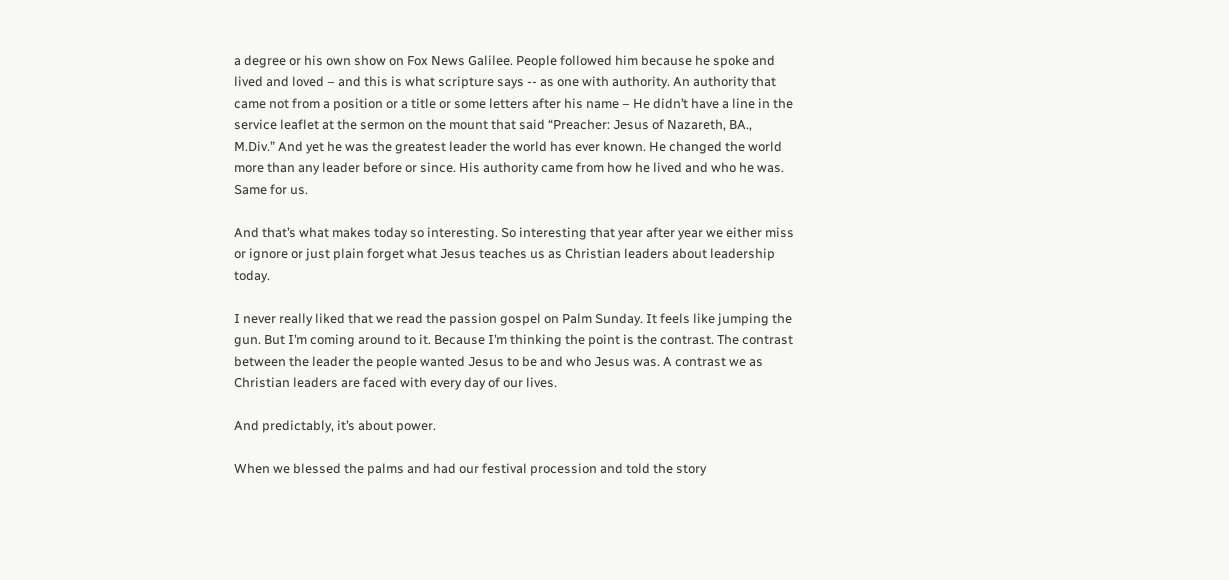a degree or his own show on Fox News Galilee. People followed him because he spoke and lived and loved – and this is what scripture says -- as one with authority. An authority that came not from a position or a title or some letters after his name – He didn’t have a line in the service leaflet at the sermon on the mount that said “Preacher: Jesus of Nazareth, BA., M.Div.” And yet he was the greatest leader the world has ever known. He changed the world more than any leader before or since. His authority came from how he lived and who he was. Same for us.

And that’s what makes today so interesting. So interesting that year after year we either miss or ignore or just plain forget what Jesus teaches us as Christian leaders about leadership today.

I never really liked that we read the passion gospel on Palm Sunday. It feels like jumping the gun. But I’m coming around to it. Because I’m thinking the point is the contrast. The contrast between the leader the people wanted Jesus to be and who Jesus was. A contrast we as Christian leaders are faced with every day of our lives.

And predictably, it’s about power.

When we blessed the palms and had our festival procession and told the story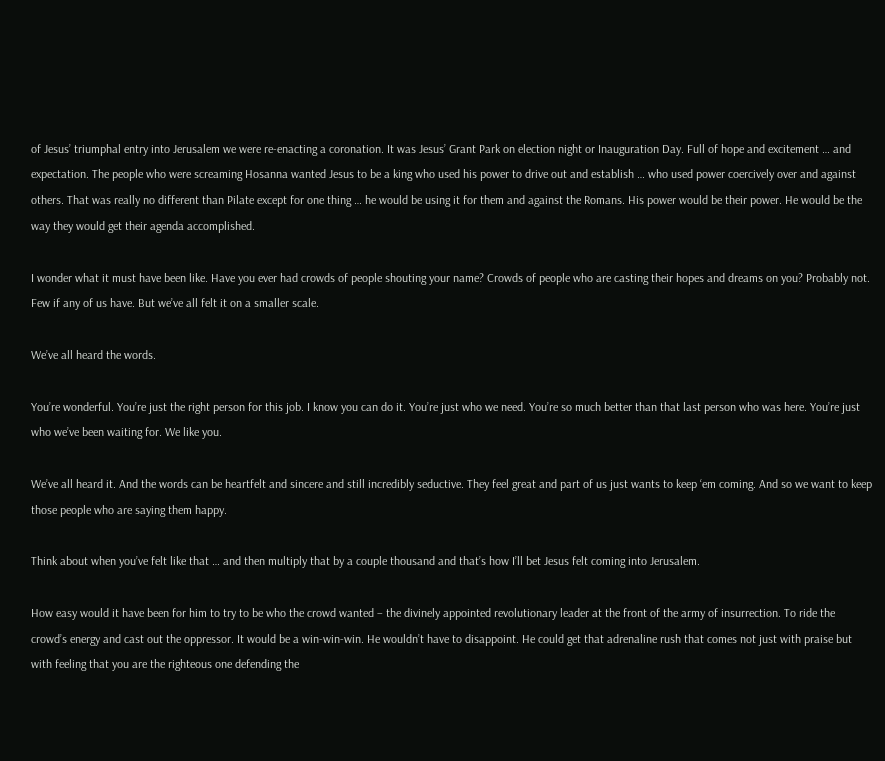of Jesus’ triumphal entry into Jerusalem we were re-enacting a coronation. It was Jesus’ Grant Park on election night or Inauguration Day. Full of hope and excitement … and expectation. The people who were screaming Hosanna wanted Jesus to be a king who used his power to drive out and establish … who used power coercively over and against others. That was really no different than Pilate except for one thing … he would be using it for them and against the Romans. His power would be their power. He would be the way they would get their agenda accomplished.

I wonder what it must have been like. Have you ever had crowds of people shouting your name? Crowds of people who are casting their hopes and dreams on you? Probably not. Few if any of us have. But we’ve all felt it on a smaller scale.

We’ve all heard the words.

You’re wonderful. You’re just the right person for this job. I know you can do it. You’re just who we need. You’re so much better than that last person who was here. You’re just who we’ve been waiting for. We like you.

We’ve all heard it. And the words can be heartfelt and sincere and still incredibly seductive. They feel great and part of us just wants to keep ‘em coming. And so we want to keep those people who are saying them happy.

Think about when you’ve felt like that … and then multiply that by a couple thousand and that’s how I’ll bet Jesus felt coming into Jerusalem.

How easy would it have been for him to try to be who the crowd wanted – the divinely appointed revolutionary leader at the front of the army of insurrection. To ride the crowd’s energy and cast out the oppressor. It would be a win-win-win. He wouldn’t have to disappoint. He could get that adrenaline rush that comes not just with praise but with feeling that you are the righteous one defending the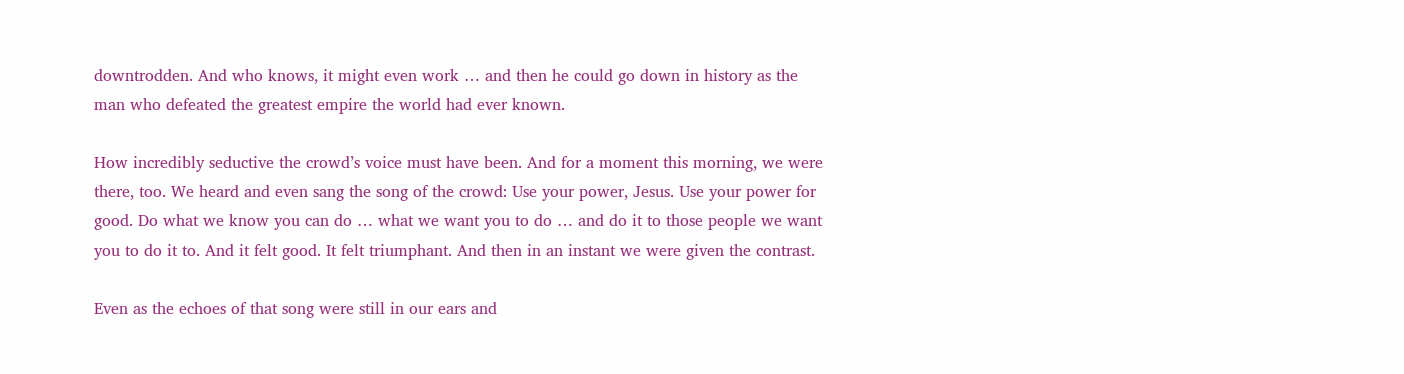downtrodden. And who knows, it might even work … and then he could go down in history as the man who defeated the greatest empire the world had ever known.

How incredibly seductive the crowd’s voice must have been. And for a moment this morning, we were there, too. We heard and even sang the song of the crowd: Use your power, Jesus. Use your power for good. Do what we know you can do … what we want you to do … and do it to those people we want you to do it to. And it felt good. It felt triumphant. And then in an instant we were given the contrast.

Even as the echoes of that song were still in our ears and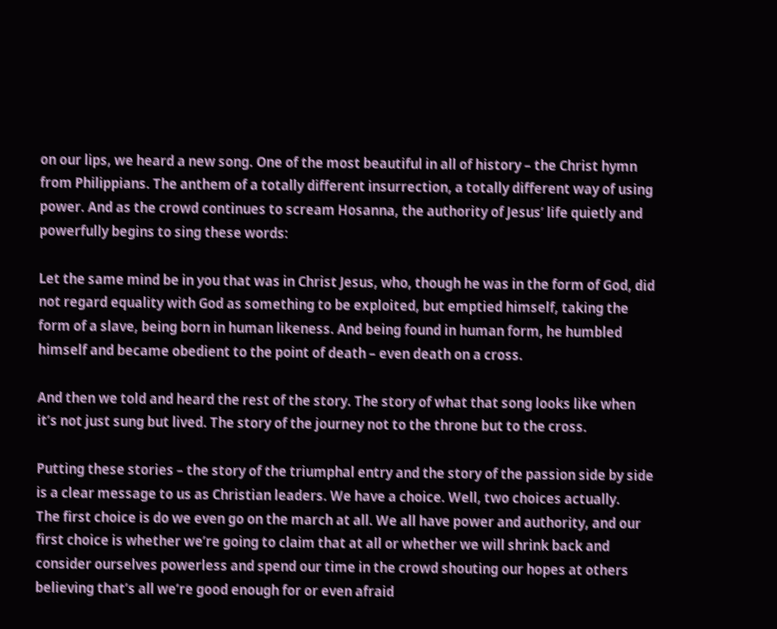on our lips, we heard a new song. One of the most beautiful in all of history – the Christ hymn from Philippians. The anthem of a totally different insurrection, a totally different way of using power. And as the crowd continues to scream Hosanna, the authority of Jesus’ life quietly and powerfully begins to sing these words:

Let the same mind be in you that was in Christ Jesus, who, though he was in the form of God, did not regard equality with God as something to be exploited, but emptied himself, taking the form of a slave, being born in human likeness. And being found in human form, he humbled himself and became obedient to the point of death – even death on a cross.

And then we told and heard the rest of the story. The story of what that song looks like when it’s not just sung but lived. The story of the journey not to the throne but to the cross.

Putting these stories – the story of the triumphal entry and the story of the passion side by side is a clear message to us as Christian leaders. We have a choice. Well, two choices actually.
The first choice is do we even go on the march at all. We all have power and authority, and our first choice is whether we’re going to claim that at all or whether we will shrink back and consider ourselves powerless and spend our time in the crowd shouting our hopes at others believing that’s all we’re good enough for or even afraid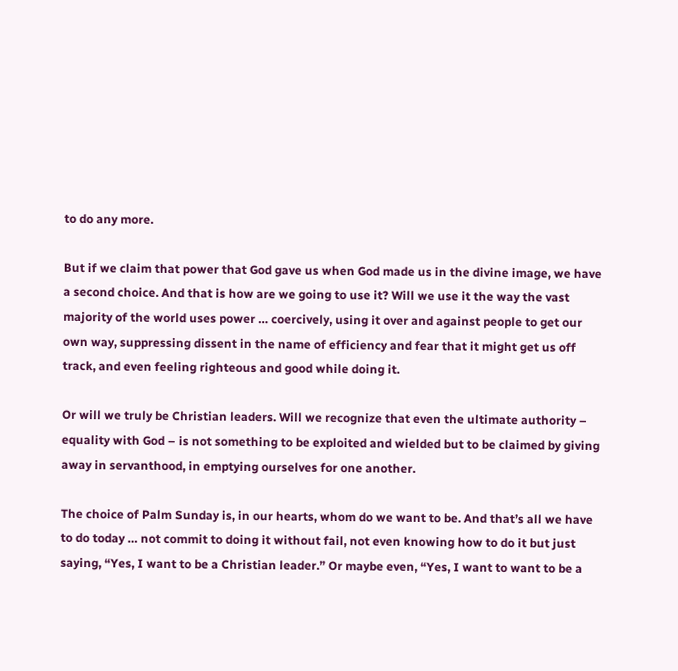to do any more.

But if we claim that power that God gave us when God made us in the divine image, we have a second choice. And that is how are we going to use it? Will we use it the way the vast majority of the world uses power … coercively, using it over and against people to get our own way, suppressing dissent in the name of efficiency and fear that it might get us off track, and even feeling righteous and good while doing it.

Or will we truly be Christian leaders. Will we recognize that even the ultimate authority – equality with God – is not something to be exploited and wielded but to be claimed by giving away in servanthood, in emptying ourselves for one another.

The choice of Palm Sunday is, in our hearts, whom do we want to be. And that’s all we have to do today … not commit to doing it without fail, not even knowing how to do it but just saying, “Yes, I want to be a Christian leader.” Or maybe even, “Yes, I want to want to be a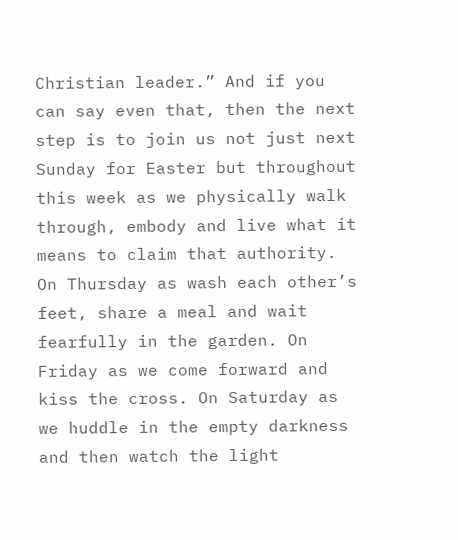Christian leader.” And if you can say even that, then the next step is to join us not just next Sunday for Easter but throughout this week as we physically walk through, embody and live what it means to claim that authority. On Thursday as wash each other’s feet, share a meal and wait fearfully in the garden. On Friday as we come forward and kiss the cross. On Saturday as we huddle in the empty darkness and then watch the light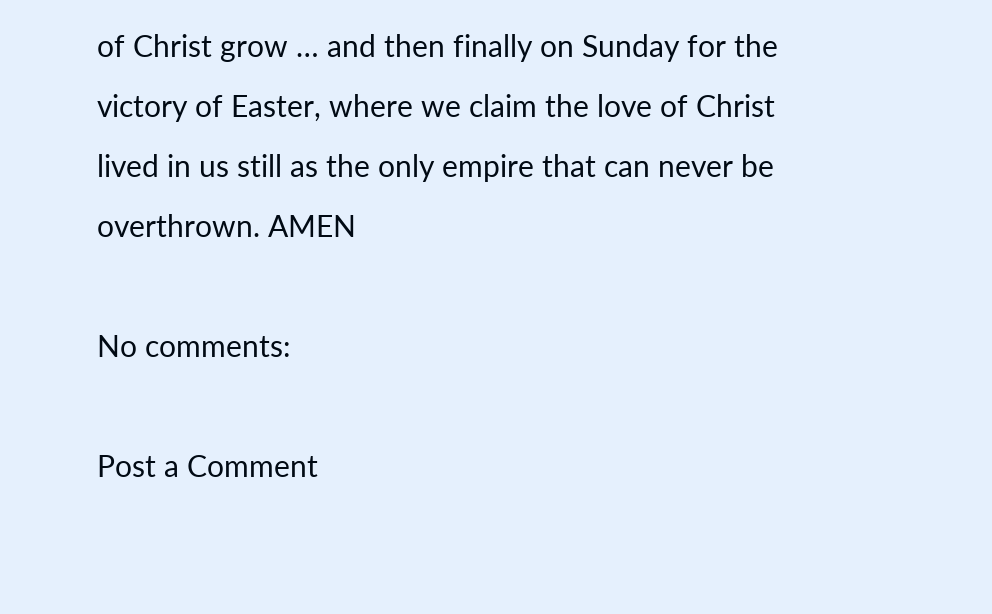of Christ grow … and then finally on Sunday for the victory of Easter, where we claim the love of Christ lived in us still as the only empire that can never be overthrown. AMEN

No comments:

Post a Comment